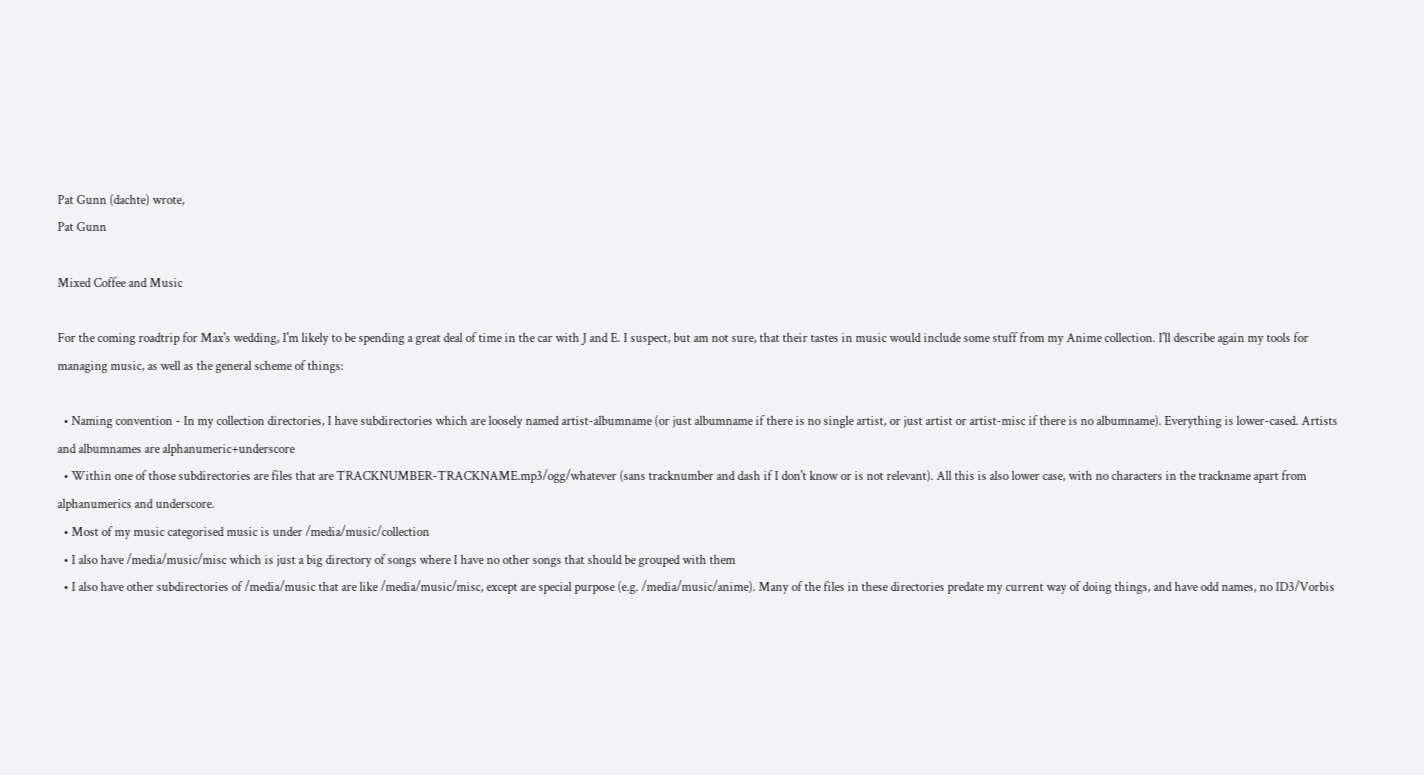Pat Gunn (dachte) wrote,
Pat Gunn

Mixed Coffee and Music

For the coming roadtrip for Max's wedding, I'm likely to be spending a great deal of time in the car with J and E. I suspect, but am not sure, that their tastes in music would include some stuff from my Anime collection. I'll describe again my tools for managing music, as well as the general scheme of things:

  • Naming convention - In my collection directories, I have subdirectories which are loosely named artist-albumname (or just albumname if there is no single artist, or just artist or artist-misc if there is no albumname). Everything is lower-cased. Artists and albumnames are alphanumeric+underscore
  • Within one of those subdirectories are files that are TRACKNUMBER-TRACKNAME.mp3/ogg/whatever (sans tracknumber and dash if I don't know or is not relevant). All this is also lower case, with no characters in the trackname apart from alphanumerics and underscore.
  • Most of my music categorised music is under /media/music/collection
  • I also have /media/music/misc which is just a big directory of songs where I have no other songs that should be grouped with them
  • I also have other subdirectories of /media/music that are like /media/music/misc, except are special purpose (e.g. /media/music/anime). Many of the files in these directories predate my current way of doing things, and have odd names, no ID3/Vorbis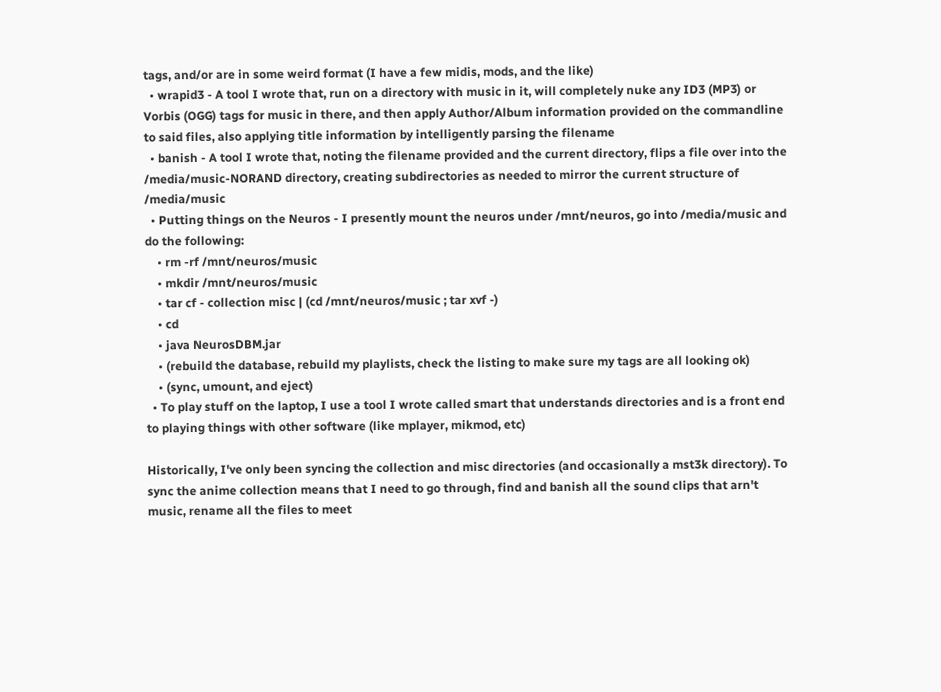tags, and/or are in some weird format (I have a few midis, mods, and the like)
  • wrapid3 - A tool I wrote that, run on a directory with music in it, will completely nuke any ID3 (MP3) or Vorbis (OGG) tags for music in there, and then apply Author/Album information provided on the commandline to said files, also applying title information by intelligently parsing the filename
  • banish - A tool I wrote that, noting the filename provided and the current directory, flips a file over into the /media/music-NORAND directory, creating subdirectories as needed to mirror the current structure of /media/music
  • Putting things on the Neuros - I presently mount the neuros under /mnt/neuros, go into /media/music and do the following:
    • rm -rf /mnt/neuros/music
    • mkdir /mnt/neuros/music
    • tar cf - collection misc | (cd /mnt/neuros/music ; tar xvf -)
    • cd
    • java NeurosDBM.jar
    • (rebuild the database, rebuild my playlists, check the listing to make sure my tags are all looking ok)
    • (sync, umount, and eject)
  • To play stuff on the laptop, I use a tool I wrote called smart that understands directories and is a front end to playing things with other software (like mplayer, mikmod, etc)

Historically, I've only been syncing the collection and misc directories (and occasionally a mst3k directory). To sync the anime collection means that I need to go through, find and banish all the sound clips that arn't music, rename all the files to meet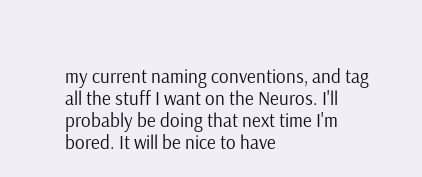my current naming conventions, and tag all the stuff I want on the Neuros. I'll probably be doing that next time I'm bored. It will be nice to have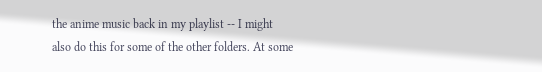the anime music back in my playlist -- I might also do this for some of the other folders. At some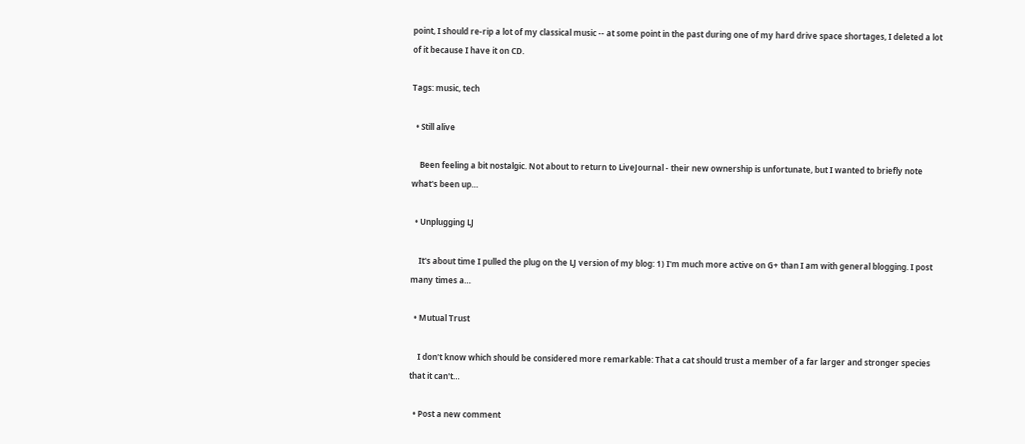point, I should re-rip a lot of my classical music -- at some point in the past during one of my hard drive space shortages, I deleted a lot of it because I have it on CD.

Tags: music, tech

  • Still alive

    Been feeling a bit nostalgic. Not about to return to LiveJournal - their new ownership is unfortunate, but I wanted to briefly note what's been up…

  • Unplugging LJ

    It's about time I pulled the plug on the LJ version of my blog: 1) I'm much more active on G+ than I am with general blogging. I post many times a…

  • Mutual Trust

    I don't know which should be considered more remarkable: That a cat should trust a member of a far larger and stronger species that it can't…

  • Post a new comment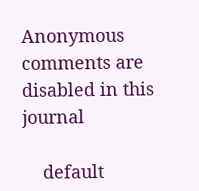Anonymous comments are disabled in this journal

    default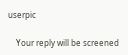userpic

    Your reply will be screened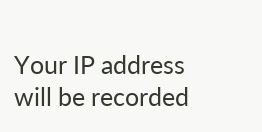Your IP address will be recorded